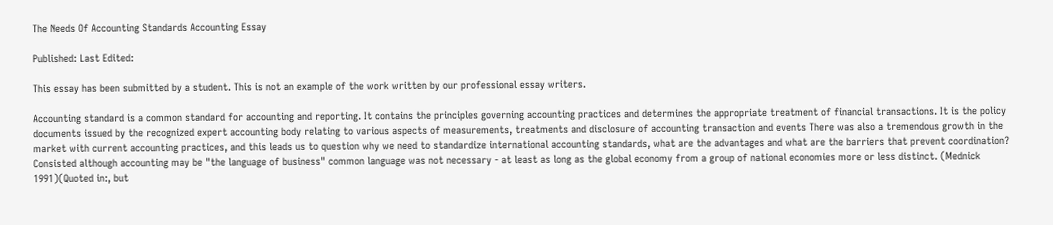The Needs Of Accounting Standards Accounting Essay

Published: Last Edited:

This essay has been submitted by a student. This is not an example of the work written by our professional essay writers.

Accounting standard is a common standard for accounting and reporting. It contains the principles governing accounting practices and determines the appropriate treatment of financial transactions. It is the policy documents issued by the recognized expert accounting body relating to various aspects of measurements, treatments and disclosure of accounting transaction and events There was also a tremendous growth in the market with current accounting practices, and this leads us to question why we need to standardize international accounting standards, what are the advantages and what are the barriers that prevent coordination? Consisted although accounting may be "the language of business" common language was not necessary - at least as long as the global economy from a group of national economies more or less distinct. (Mednick 1991)(Quoted in:, but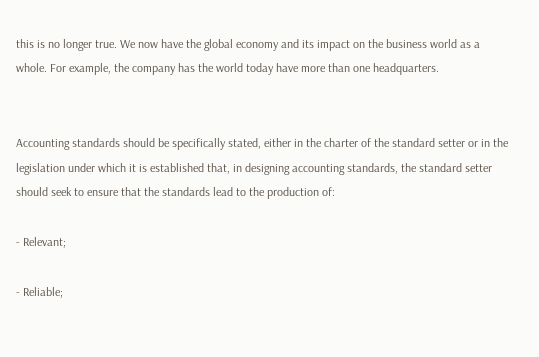this is no longer true. We now have the global economy and its impact on the business world as a whole. For example, the company has the world today have more than one headquarters.


Accounting standards should be specifically stated, either in the charter of the standard setter or in the legislation under which it is established that, in designing accounting standards, the standard setter should seek to ensure that the standards lead to the production of:

- Relevant;

- Reliable;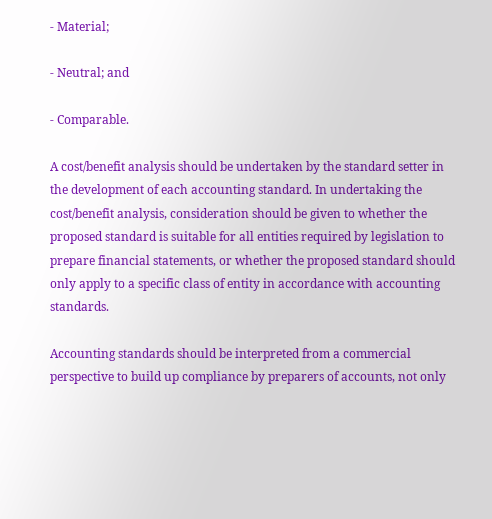- Material;

- Neutral; and

- Comparable.

A cost/benefit analysis should be undertaken by the standard setter in the development of each accounting standard. In undertaking the cost/benefit analysis, consideration should be given to whether the proposed standard is suitable for all entities required by legislation to prepare financial statements, or whether the proposed standard should only apply to a specific class of entity in accordance with accounting standards.

Accounting standards should be interpreted from a commercial perspective to build up compliance by preparers of accounts, not only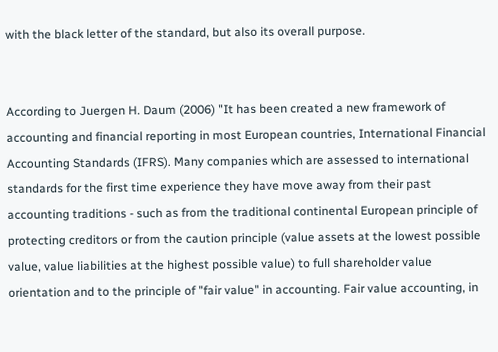with the black letter of the standard, but also its overall purpose.


According to Juergen H. Daum (2006) "It has been created a new framework of accounting and financial reporting in most European countries, International Financial Accounting Standards (IFRS). Many companies which are assessed to international standards for the first time experience they have move away from their past accounting traditions - such as from the traditional continental European principle of protecting creditors or from the caution principle (value assets at the lowest possible value, value liabilities at the highest possible value) to full shareholder value orientation and to the principle of "fair value" in accounting. Fair value accounting, in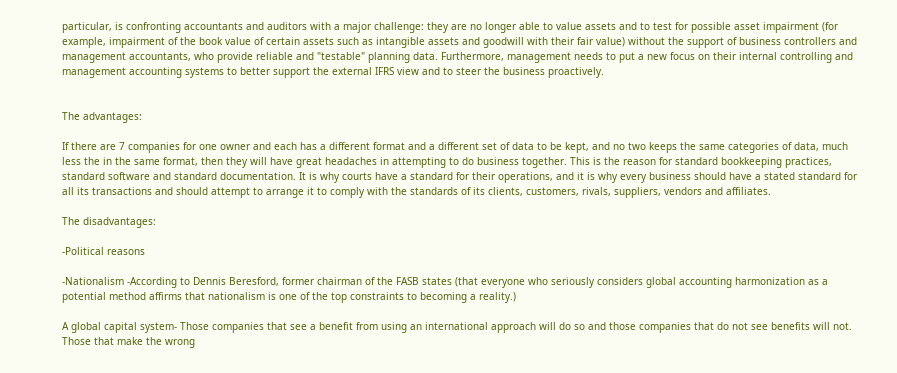particular, is confronting accountants and auditors with a major challenge: they are no longer able to value assets and to test for possible asset impairment (for example, impairment of the book value of certain assets such as intangible assets and goodwill with their fair value) without the support of business controllers and management accountants, who provide reliable and "testable" planning data. Furthermore, management needs to put a new focus on their internal controlling and management accounting systems to better support the external IFRS view and to steer the business proactively.


The advantages:

If there are 7 companies for one owner and each has a different format and a different set of data to be kept, and no two keeps the same categories of data, much less the in the same format, then they will have great headaches in attempting to do business together. This is the reason for standard bookkeeping practices, standard software and standard documentation. It is why courts have a standard for their operations, and it is why every business should have a stated standard for all its transactions and should attempt to arrange it to comply with the standards of its clients, customers, rivals, suppliers, vendors and affiliates.

The disadvantages:

-Political reasons

-Nationalism -According to Dennis Beresford, former chairman of the FASB states (that everyone who seriously considers global accounting harmonization as a potential method affirms that nationalism is one of the top constraints to becoming a reality.)

A global capital system- Those companies that see a benefit from using an international approach will do so and those companies that do not see benefits will not. Those that make the wrong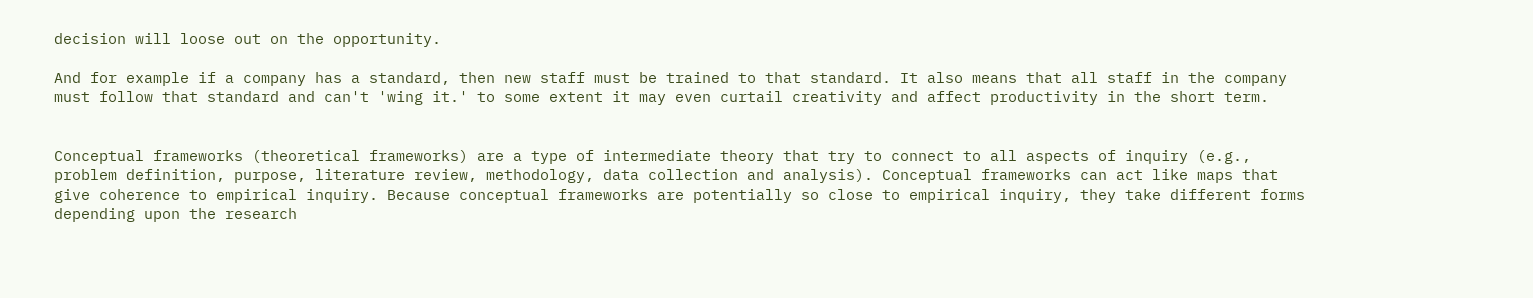decision will loose out on the opportunity.

And for example if a company has a standard, then new staff must be trained to that standard. It also means that all staff in the company must follow that standard and can't 'wing it.' to some extent it may even curtail creativity and affect productivity in the short term.


Conceptual frameworks (theoretical frameworks) are a type of intermediate theory that try to connect to all aspects of inquiry (e.g., problem definition, purpose, literature review, methodology, data collection and analysis). Conceptual frameworks can act like maps that give coherence to empirical inquiry. Because conceptual frameworks are potentially so close to empirical inquiry, they take different forms depending upon the research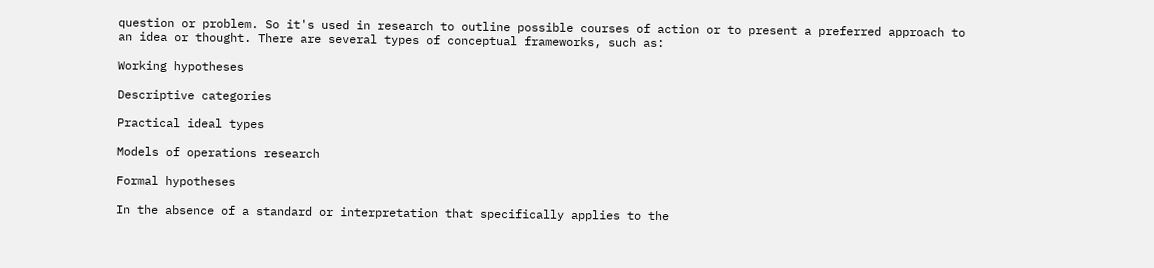question or problem. So it's used in research to outline possible courses of action or to present a preferred approach to an idea or thought. There are several types of conceptual frameworks, such as:

Working hypotheses

Descriptive categories

Practical ideal types

Models of operations research

Formal hypotheses

In the absence of a standard or interpretation that specifically applies to the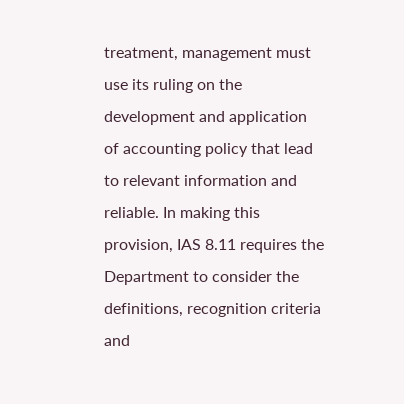treatment, management must use its ruling on the development and application of accounting policy that lead to relevant information and reliable. In making this provision, IAS 8.11 requires the Department to consider the definitions, recognition criteria and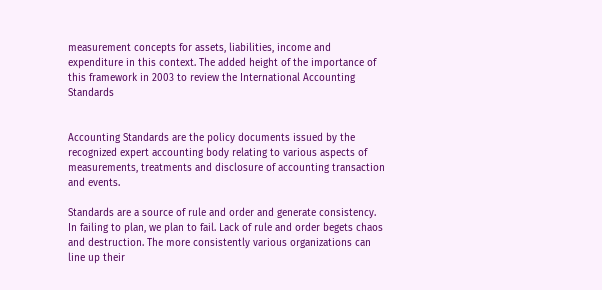measurement concepts for assets, liabilities, income and expenditure in this context. The added height of the importance of this framework in 2003 to review the International Accounting Standards


Accounting Standards are the policy documents issued by the recognized expert accounting body relating to various aspects of measurements, treatments and disclosure of accounting transaction and events.

Standards are a source of rule and order and generate consistency. In failing to plan, we plan to fail. Lack of rule and order begets chaos and destruction. The more consistently various organizations can line up their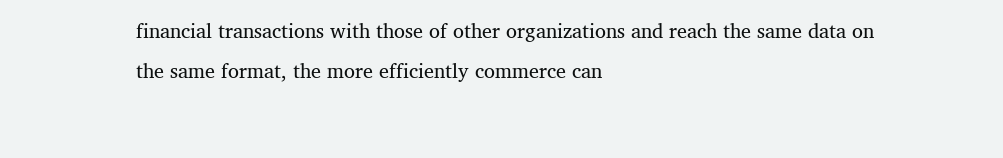financial transactions with those of other organizations and reach the same data on the same format, the more efficiently commerce can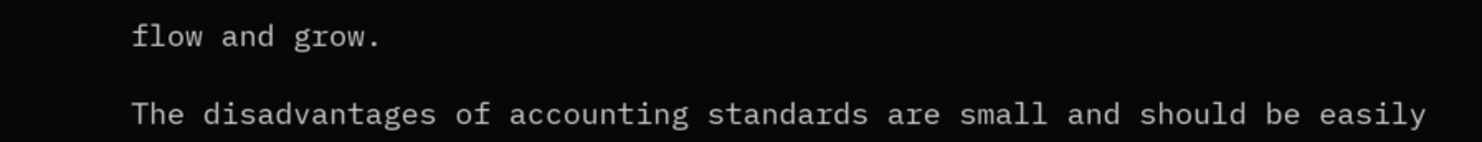flow and grow.

The disadvantages of accounting standards are small and should be easily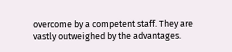overcome by a competent staff. They are vastly outweighed by the advantages.